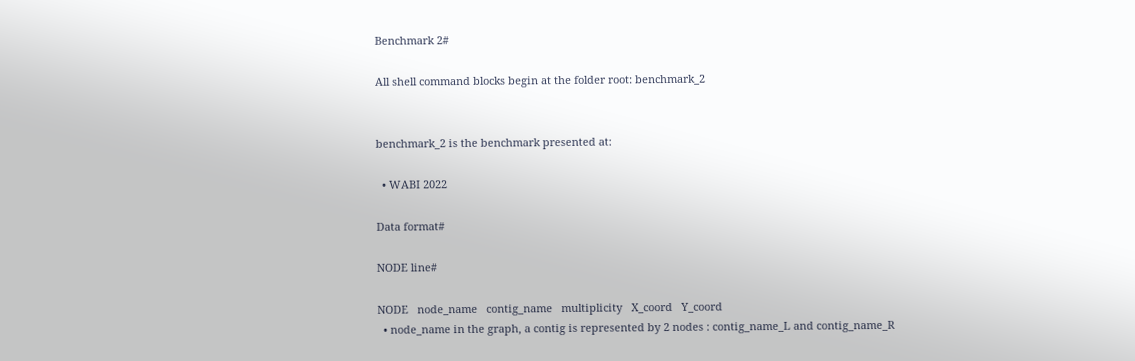Benchmark 2#

All shell command blocks begin at the folder root: benchmark_2


benchmark_2 is the benchmark presented at:

  • WABI 2022

Data format#

NODE line#

NODE   node_name   contig_name   multiplicity   X_coord   Y_coord
  • node_name in the graph, a contig is represented by 2 nodes : contig_name_L and contig_name_R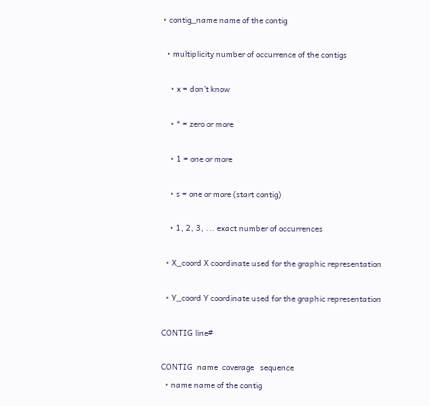• contig_name name of the contig

  • multiplicity number of occurrence of the contigs

    • x = don’t know

    • * = zero or more

    • 1 = one or more

    • s = one or more (start contig)

    • 1, 2, 3, ... exact number of occurrences

  • X_coord X coordinate used for the graphic representation

  • Y_coord Y coordinate used for the graphic representation

CONTIG line#

CONTIG  name  coverage   sequence
  • name name of the contig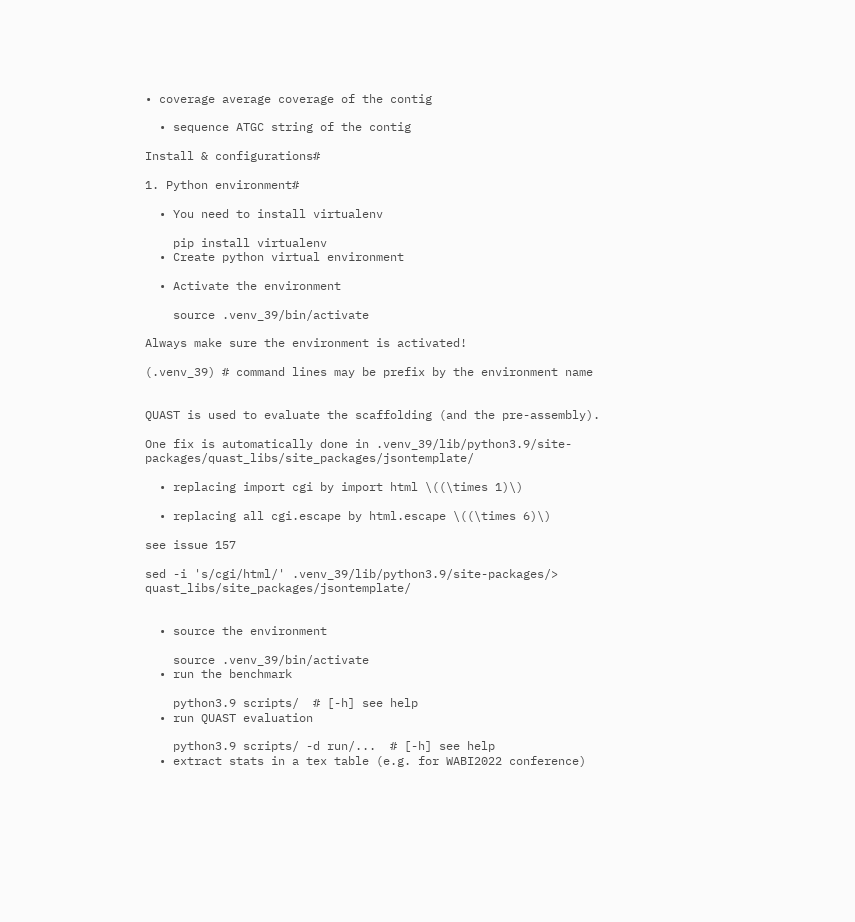• coverage average coverage of the contig

  • sequence ATGC string of the contig

Install & configurations#

1. Python environment#

  • You need to install virtualenv

    pip install virtualenv
  • Create python virtual environment

  • Activate the environment

    source .venv_39/bin/activate

Always make sure the environment is activated!

(.venv_39) # command lines may be prefix by the environment name


QUAST is used to evaluate the scaffolding (and the pre-assembly).

One fix is automatically done in .venv_39/lib/python3.9/site-packages/quast_libs/site_packages/jsontemplate/

  • replacing import cgi by import html \((\times 1)\)

  • replacing all cgi.escape by html.escape \((\times 6)\)

see issue 157

sed -i 's/cgi/html/' .venv_39/lib/python3.9/site-packages/> quast_libs/site_packages/jsontemplate/


  • source the environment

    source .venv_39/bin/activate
  • run the benchmark

    python3.9 scripts/  # [-h] see help
  • run QUAST evaluation

    python3.9 scripts/ -d run/...  # [-h] see help
  • extract stats in a tex table (e.g. for WABI2022 conference)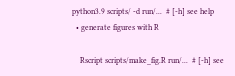python3.9 scripts/ -d run/...  # [-h] see help
  • generate figures with R

    Rscript scripts/make_fig.R run/...  # [-h] see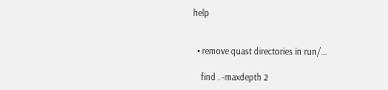help


  • remove quast directories in run/...

    find . -maxdepth 2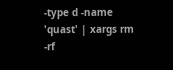-type d -name 'quast' | xargs rm -rf